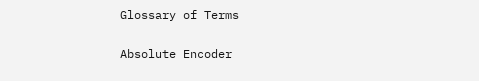Glossary of Terms


Absolute Encoder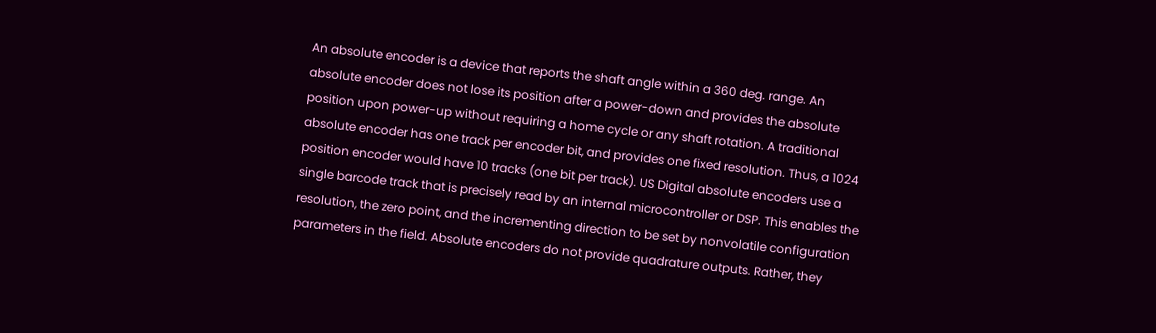An absolute encoder is a device that reports the shaft angle within a 360 deg. range. An absolute encoder does not lose its position after a power-down and provides the absolute position upon power-up without requiring a home cycle or any shaft rotation. A traditional absolute encoder has one track per encoder bit, and provides one fixed resolution. Thus, a 1024 position encoder would have 10 tracks (one bit per track). US Digital absolute encoders use a single barcode track that is precisely read by an internal microcontroller or DSP. This enables the resolution, the zero point, and the incrementing direction to be set by nonvolatile configuration parameters in the field. Absolute encoders do not provide quadrature outputs. Rather, they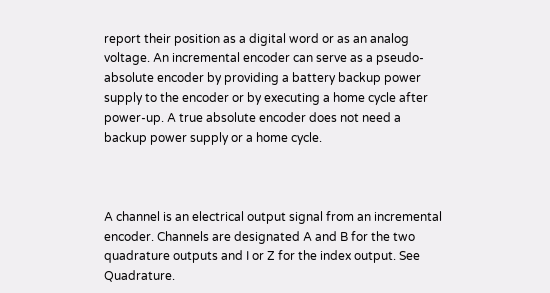report their position as a digital word or as an analog voltage. An incremental encoder can serve as a pseudo-absolute encoder by providing a battery backup power supply to the encoder or by executing a home cycle after power-up. A true absolute encoder does not need a backup power supply or a home cycle.



A channel is an electrical output signal from an incremental encoder. Channels are designated A and B for the two quadrature outputs and I or Z for the index output. See Quadrature.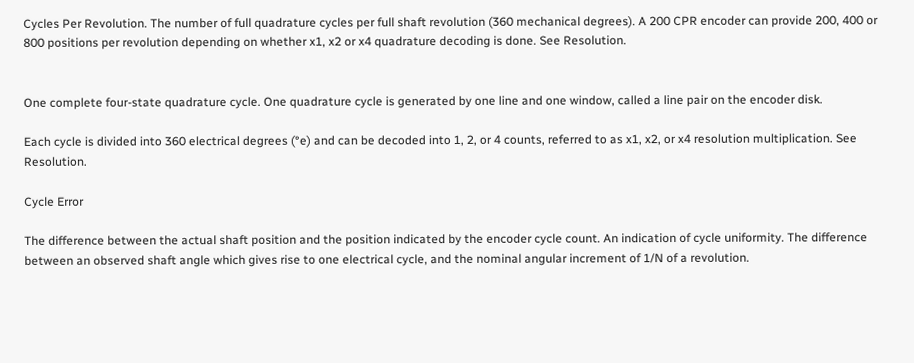Cycles Per Revolution. The number of full quadrature cycles per full shaft revolution (360 mechanical degrees). A 200 CPR encoder can provide 200, 400 or 800 positions per revolution depending on whether x1, x2 or x4 quadrature decoding is done. See Resolution.


One complete four-state quadrature cycle. One quadrature cycle is generated by one line and one window, called a line pair on the encoder disk.

Each cycle is divided into 360 electrical degrees (°e) and can be decoded into 1, 2, or 4 counts, referred to as x1, x2, or x4 resolution multiplication. See Resolution.

Cycle Error

The difference between the actual shaft position and the position indicated by the encoder cycle count. An indication of cycle uniformity. The difference between an observed shaft angle which gives rise to one electrical cycle, and the nominal angular increment of 1/N of a revolution.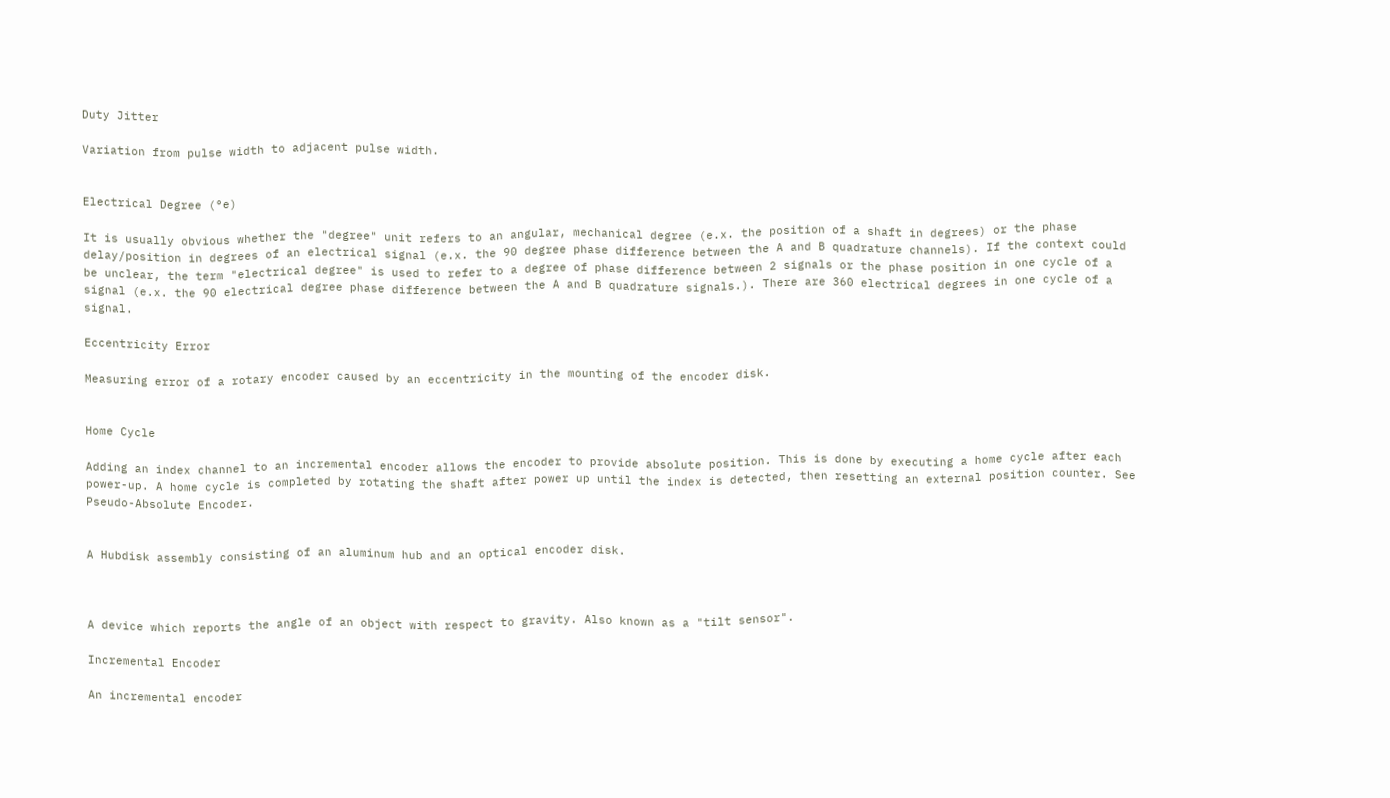Duty Jitter

Variation from pulse width to adjacent pulse width.


Electrical Degree (°e)

It is usually obvious whether the "degree" unit refers to an angular, mechanical degree (e.x. the position of a shaft in degrees) or the phase delay/position in degrees of an electrical signal (e.x. the 90 degree phase difference between the A and B quadrature channels). If the context could be unclear, the term "electrical degree" is used to refer to a degree of phase difference between 2 signals or the phase position in one cycle of a signal (e.x. the 90 electrical degree phase difference between the A and B quadrature signals.). There are 360 electrical degrees in one cycle of a signal.

Eccentricity Error

Measuring error of a rotary encoder caused by an eccentricity in the mounting of the encoder disk.


Home Cycle

Adding an index channel to an incremental encoder allows the encoder to provide absolute position. This is done by executing a home cycle after each power-up. A home cycle is completed by rotating the shaft after power up until the index is detected, then resetting an external position counter. See Pseudo-Absolute Encoder.


A Hubdisk assembly consisting of an aluminum hub and an optical encoder disk.



A device which reports the angle of an object with respect to gravity. Also known as a "tilt sensor".

Incremental Encoder

An incremental encoder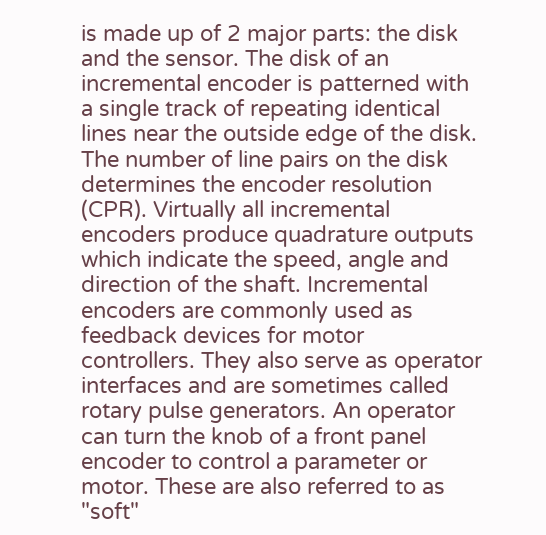is made up of 2 major parts: the disk and the sensor. The disk of an incremental encoder is patterned with a single track of repeating identical lines near the outside edge of the disk. The number of line pairs on the disk determines the encoder resolution (CPR). Virtually all incremental encoders produce quadrature outputs which indicate the speed, angle and direction of the shaft. Incremental encoders are commonly used as feedback devices for motor controllers. They also serve as operator interfaces and are sometimes called rotary pulse generators. An operator can turn the knob of a front panel encoder to control a parameter or motor. These are also referred to as "soft"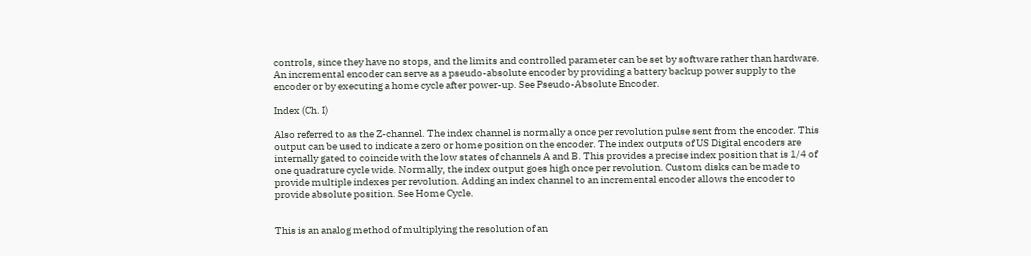controls, since they have no stops, and the limits and controlled parameter can be set by software rather than hardware. An incremental encoder can serve as a pseudo-absolute encoder by providing a battery backup power supply to the encoder or by executing a home cycle after power-up. See Pseudo-Absolute Encoder.

Index (Ch. I)

Also referred to as the Z-channel. The index channel is normally a once per revolution pulse sent from the encoder. This output can be used to indicate a zero or home position on the encoder. The index outputs of US Digital encoders are internally gated to coincide with the low states of channels A and B. This provides a precise index position that is 1/4 of one quadrature cycle wide. Normally, the index output goes high once per revolution. Custom disks can be made to provide multiple indexes per revolution. Adding an index channel to an incremental encoder allows the encoder to provide absolute position. See Home Cycle.


This is an analog method of multiplying the resolution of an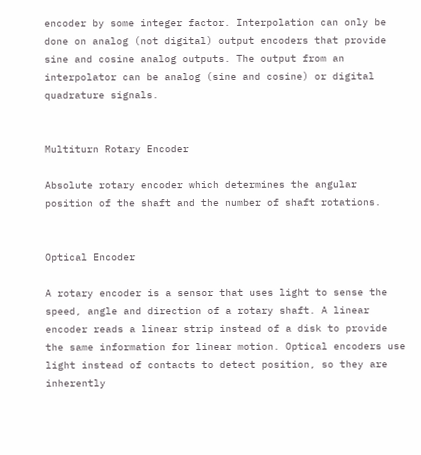encoder by some integer factor. Interpolation can only be done on analog (not digital) output encoders that provide sine and cosine analog outputs. The output from an interpolator can be analog (sine and cosine) or digital quadrature signals.


Multiturn Rotary Encoder

Absolute rotary encoder which determines the angular position of the shaft and the number of shaft rotations.


Optical Encoder

A rotary encoder is a sensor that uses light to sense the speed, angle and direction of a rotary shaft. A linear encoder reads a linear strip instead of a disk to provide the same information for linear motion. Optical encoders use light instead of contacts to detect position, so they are inherently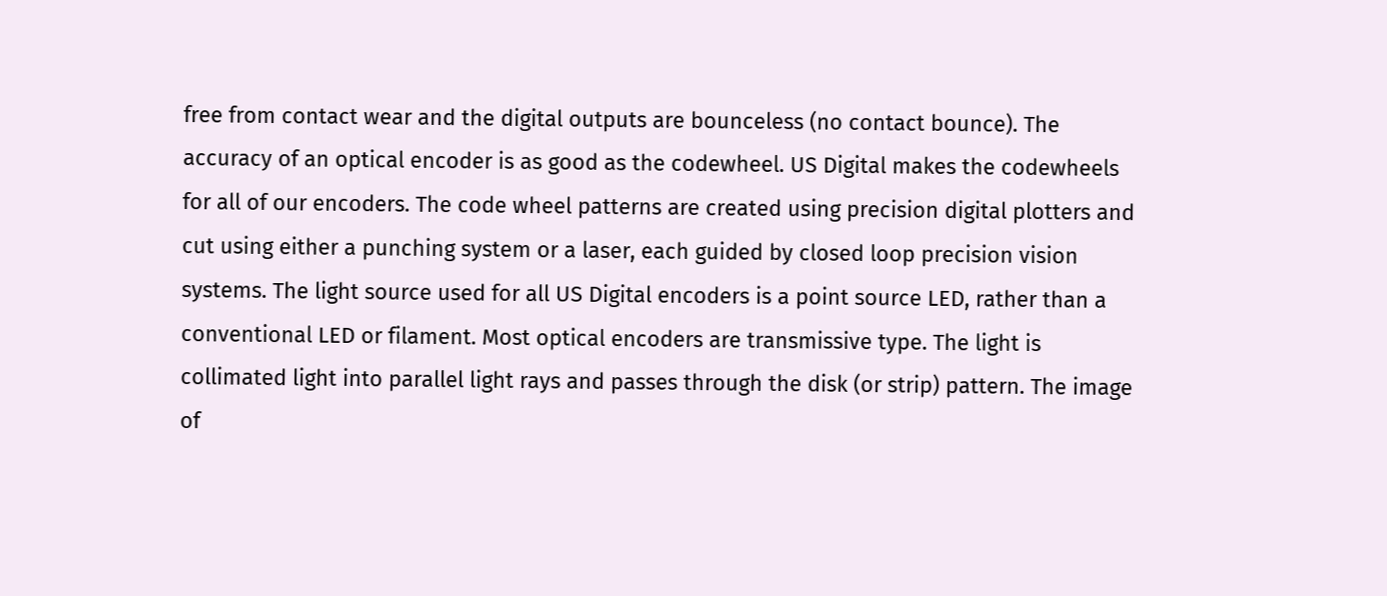free from contact wear and the digital outputs are bounceless (no contact bounce). The accuracy of an optical encoder is as good as the codewheel. US Digital makes the codewheels for all of our encoders. The code wheel patterns are created using precision digital plotters and cut using either a punching system or a laser, each guided by closed loop precision vision systems. The light source used for all US Digital encoders is a point source LED, rather than a conventional LED or filament. Most optical encoders are transmissive type. The light is collimated light into parallel light rays and passes through the disk (or strip) pattern. The image of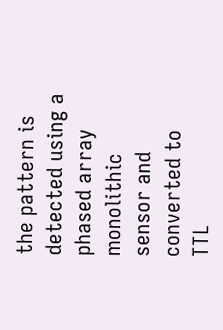the pattern is detected using a phased array monolithic sensor and converted to TTL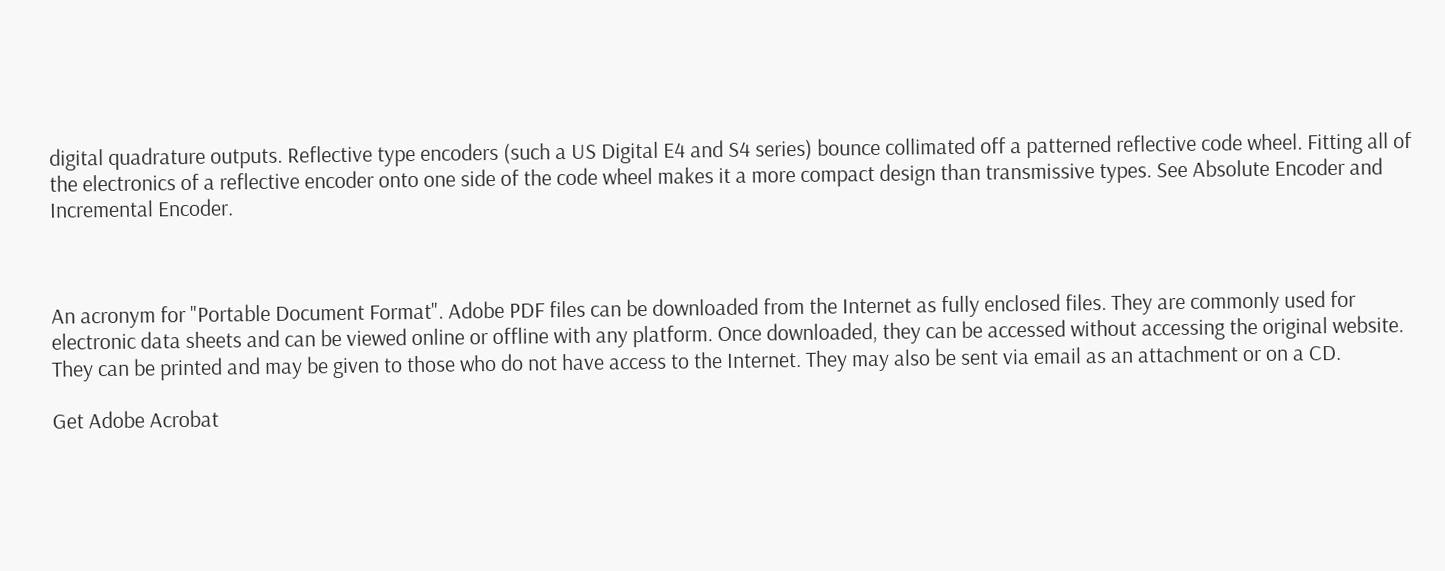digital quadrature outputs. Reflective type encoders (such a US Digital E4 and S4 series) bounce collimated off a patterned reflective code wheel. Fitting all of the electronics of a reflective encoder onto one side of the code wheel makes it a more compact design than transmissive types. See Absolute Encoder and Incremental Encoder.



An acronym for "Portable Document Format". Adobe PDF files can be downloaded from the Internet as fully enclosed files. They are commonly used for electronic data sheets and can be viewed online or offline with any platform. Once downloaded, they can be accessed without accessing the original website. They can be printed and may be given to those who do not have access to the Internet. They may also be sent via email as an attachment or on a CD.

Get Adobe Acrobat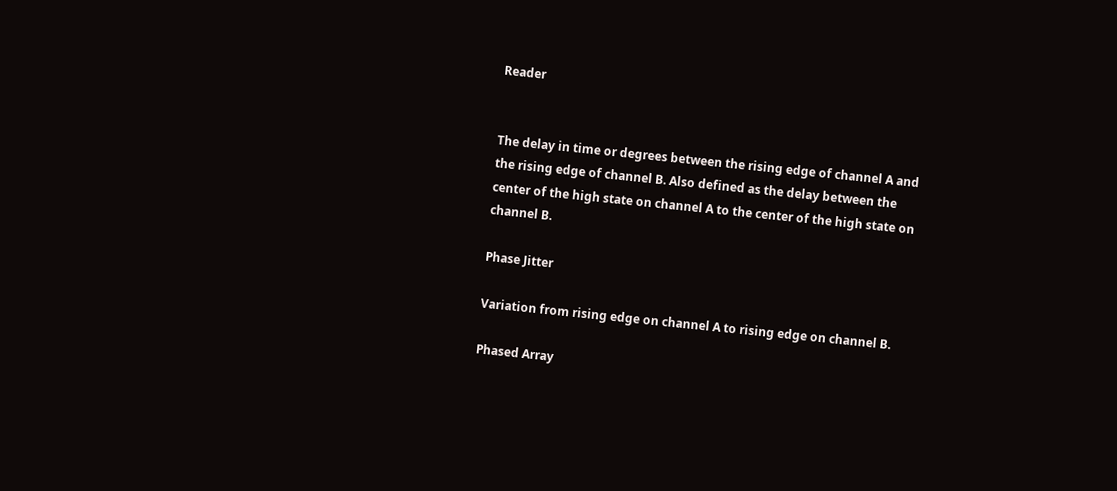Reader


The delay in time or degrees between the rising edge of channel A and the rising edge of channel B. Also defined as the delay between the center of the high state on channel A to the center of the high state on channel B.

Phase Jitter

Variation from rising edge on channel A to rising edge on channel B.

Phased Array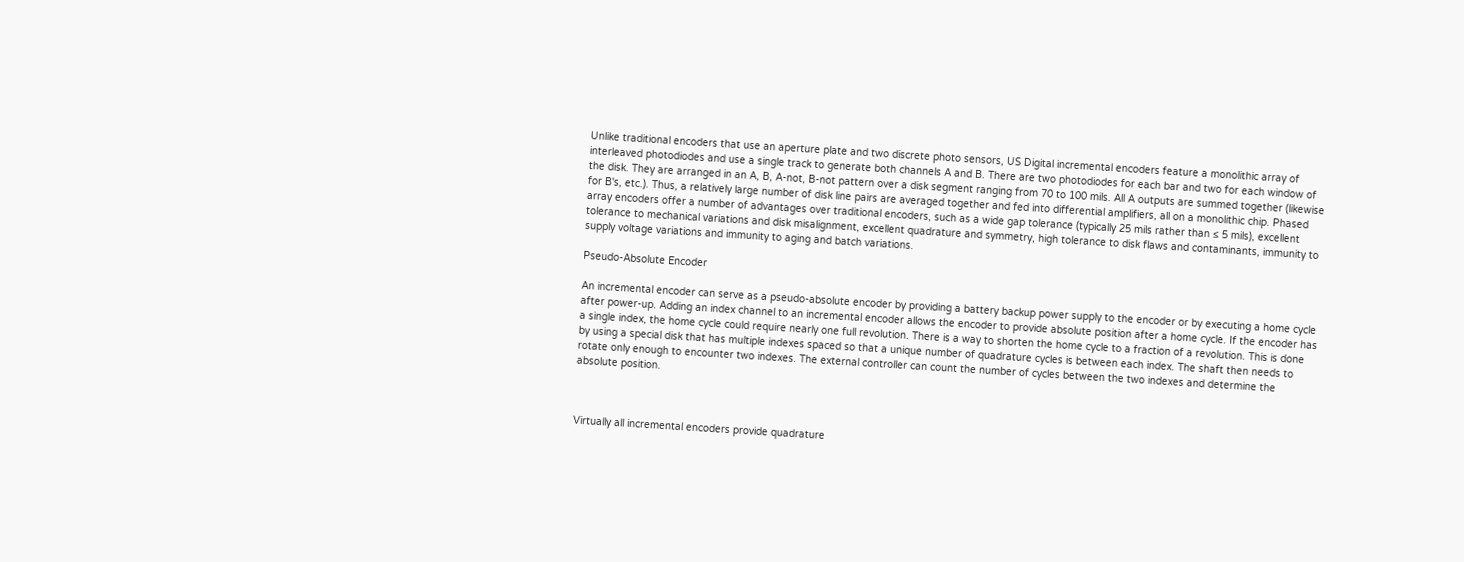Unlike traditional encoders that use an aperture plate and two discrete photo sensors, US Digital incremental encoders feature a monolithic array of interleaved photodiodes and use a single track to generate both channels A and B. There are two photodiodes for each bar and two for each window of the disk. They are arranged in an A, B, A-not, B-not pattern over a disk segment ranging from 70 to 100 mils. All A outputs are summed together (likewise for B's, etc.). Thus, a relatively large number of disk line pairs are averaged together and fed into differential amplifiers, all on a monolithic chip. Phased array encoders offer a number of advantages over traditional encoders, such as a wide gap tolerance (typically 25 mils rather than ≤ 5 mils), excellent tolerance to mechanical variations and disk misalignment, excellent quadrature and symmetry, high tolerance to disk flaws and contaminants, immunity to supply voltage variations and immunity to aging and batch variations.

Pseudo-Absolute Encoder

An incremental encoder can serve as a pseudo-absolute encoder by providing a battery backup power supply to the encoder or by executing a home cycle after power-up. Adding an index channel to an incremental encoder allows the encoder to provide absolute position after a home cycle. If the encoder has a single index, the home cycle could require nearly one full revolution. There is a way to shorten the home cycle to a fraction of a revolution. This is done by using a special disk that has multiple indexes spaced so that a unique number of quadrature cycles is between each index. The shaft then needs to rotate only enough to encounter two indexes. The external controller can count the number of cycles between the two indexes and determine the absolute position.



Virtually all incremental encoders provide quadrature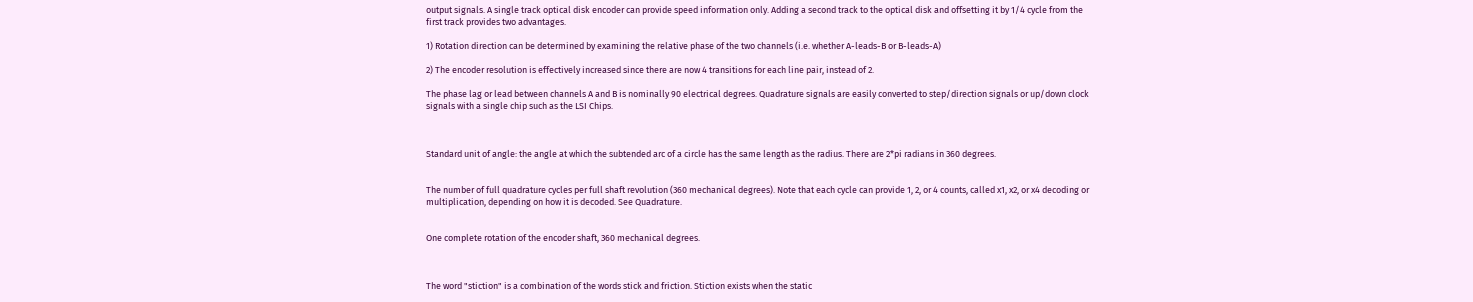output signals. A single track optical disk encoder can provide speed information only. Adding a second track to the optical disk and offsetting it by 1/4 cycle from the first track provides two advantages.

1) Rotation direction can be determined by examining the relative phase of the two channels (i.e. whether A-leads-B or B-leads-A)

2) The encoder resolution is effectively increased since there are now 4 transitions for each line pair, instead of 2.

The phase lag or lead between channels A and B is nominally 90 electrical degrees. Quadrature signals are easily converted to step/direction signals or up/down clock signals with a single chip such as the LSI Chips.



Standard unit of angle: the angle at which the subtended arc of a circle has the same length as the radius. There are 2*pi radians in 360 degrees.


The number of full quadrature cycles per full shaft revolution (360 mechanical degrees). Note that each cycle can provide 1, 2, or 4 counts, called x1, x2, or x4 decoding or multiplication, depending on how it is decoded. See Quadrature.


One complete rotation of the encoder shaft, 360 mechanical degrees.



The word "stiction" is a combination of the words stick and friction. Stiction exists when the static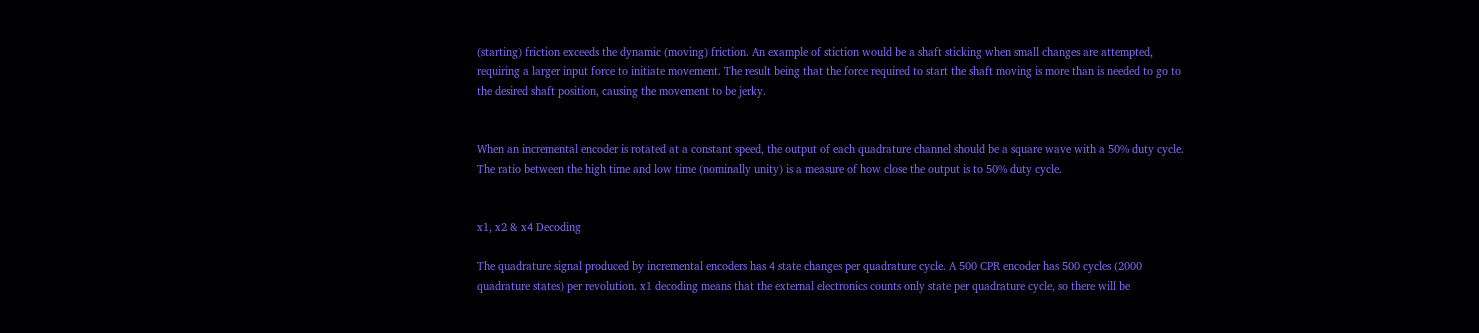(starting) friction exceeds the dynamic (moving) friction. An example of stiction would be a shaft sticking when small changes are attempted, requiring a larger input force to initiate movement. The result being that the force required to start the shaft moving is more than is needed to go to the desired shaft position, causing the movement to be jerky.


When an incremental encoder is rotated at a constant speed, the output of each quadrature channel should be a square wave with a 50% duty cycle. The ratio between the high time and low time (nominally unity) is a measure of how close the output is to 50% duty cycle.


x1, x2 & x4 Decoding

The quadrature signal produced by incremental encoders has 4 state changes per quadrature cycle. A 500 CPR encoder has 500 cycles (2000 quadrature states) per revolution. x1 decoding means that the external electronics counts only state per quadrature cycle, so there will be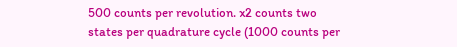500 counts per revolution. x2 counts two states per quadrature cycle (1000 counts per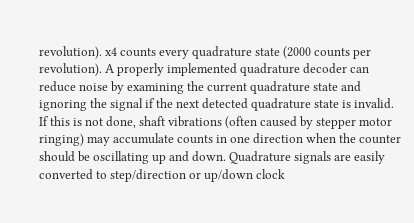revolution). x4 counts every quadrature state (2000 counts per revolution). A properly implemented quadrature decoder can reduce noise by examining the current quadrature state and ignoring the signal if the next detected quadrature state is invalid. If this is not done, shaft vibrations (often caused by stepper motor ringing) may accumulate counts in one direction when the counter should be oscillating up and down. Quadrature signals are easily converted to step/direction or up/down clock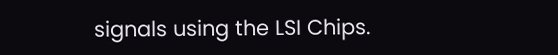signals using the LSI Chips.